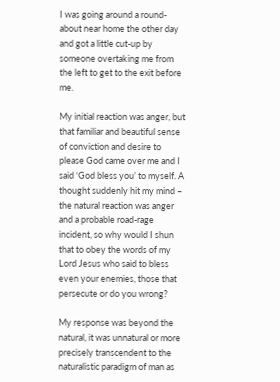I was going around a round-about near home the other day and got a little cut-up by someone overtaking me from the left to get to the exit before me.

My initial reaction was anger, but that familiar and beautiful sense of conviction and desire to please God came over me and I said ‘God bless you’ to myself. A thought suddenly hit my mind – the natural reaction was anger and a probable road-rage incident, so why would I shun that to obey the words of my Lord Jesus who said to bless even your enemies, those that persecute or do you wrong?

My response was beyond the natural, it was unnatural or more precisely transcendent to the naturalistic paradigm of man as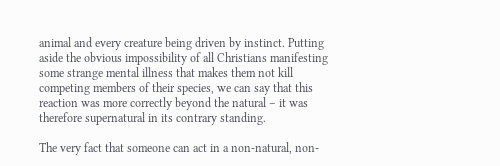animal and every creature being driven by instinct. Putting aside the obvious impossibility of all Christians manifesting some strange mental illness that makes them not kill competing members of their species, we can say that this reaction was more correctly beyond the natural – it was therefore supernatural in its contrary standing.

The very fact that someone can act in a non-natural, non-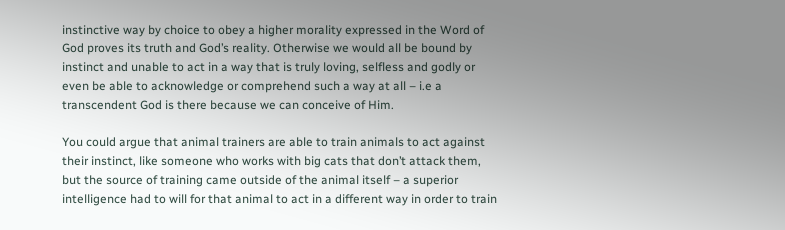instinctive way by choice to obey a higher morality expressed in the Word of God proves its truth and God’s reality. Otherwise we would all be bound by instinct and unable to act in a way that is truly loving, selfless and godly or even be able to acknowledge or comprehend such a way at all – i.e a transcendent God is there because we can conceive of Him.

You could argue that animal trainers are able to train animals to act against their instinct, like someone who works with big cats that don’t attack them, but the source of training came outside of the animal itself – a superior intelligence had to will for that animal to act in a different way in order to train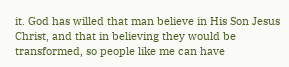it. God has willed that man believe in His Son Jesus Christ, and that in believing they would be transformed, so people like me can have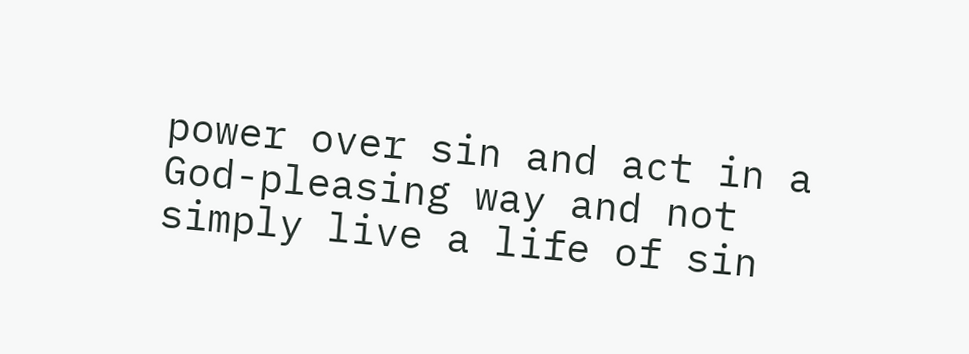power over sin and act in a God-pleasing way and not simply live a life of sin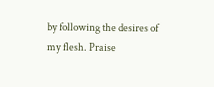by following the desires of  my flesh. Praise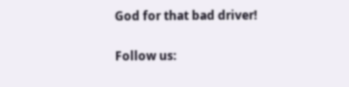God for that bad driver!

Follow us: